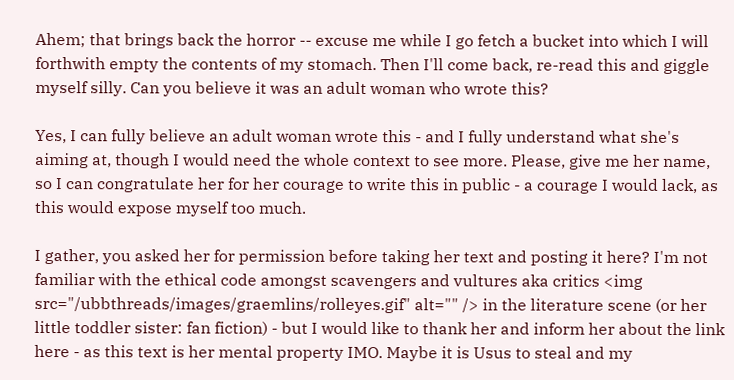Ahem; that brings back the horror -- excuse me while I go fetch a bucket into which I will forthwith empty the contents of my stomach. Then I'll come back, re-read this and giggle myself silly. Can you believe it was an adult woman who wrote this?

Yes, I can fully believe an adult woman wrote this - and I fully understand what she's aiming at, though I would need the whole context to see more. Please, give me her name, so I can congratulate her for her courage to write this in public - a courage I would lack, as this would expose myself too much.

I gather, you asked her for permission before taking her text and posting it here? I'm not familiar with the ethical code amongst scavengers and vultures aka critics <img src="/ubbthreads/images/graemlins/rolleyes.gif" alt="" /> in the literature scene (or her little toddler sister: fan fiction) - but I would like to thank her and inform her about the link here - as this text is her mental property IMO. Maybe it is Usus to steal and my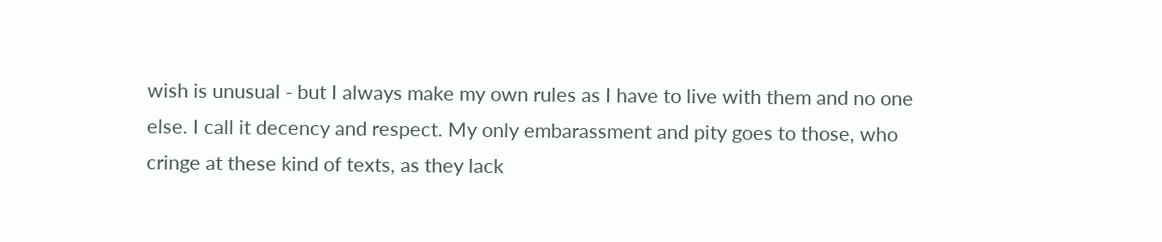wish is unusual - but I always make my own rules as I have to live with them and no one else. I call it decency and respect. My only embarassment and pity goes to those, who cringe at these kind of texts, as they lack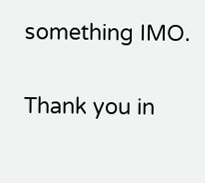something IMO.

Thank you in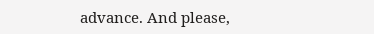advance. And please,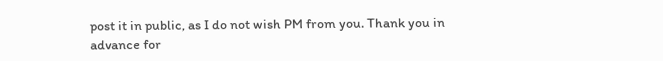post it in public, as I do not wish PM from you. Thank you in advance for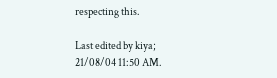respecting this.

Last edited by kiya; 21/08/04 11:50 AM.